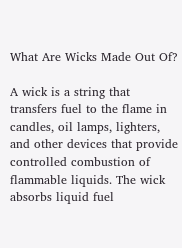What Are Wicks Made Out Of?

A wick is a string that transfers fuel to the flame in candles, oil lamps, lighters, and other devices that provide controlled combustion of flammable liquids. The wick absorbs liquid fuel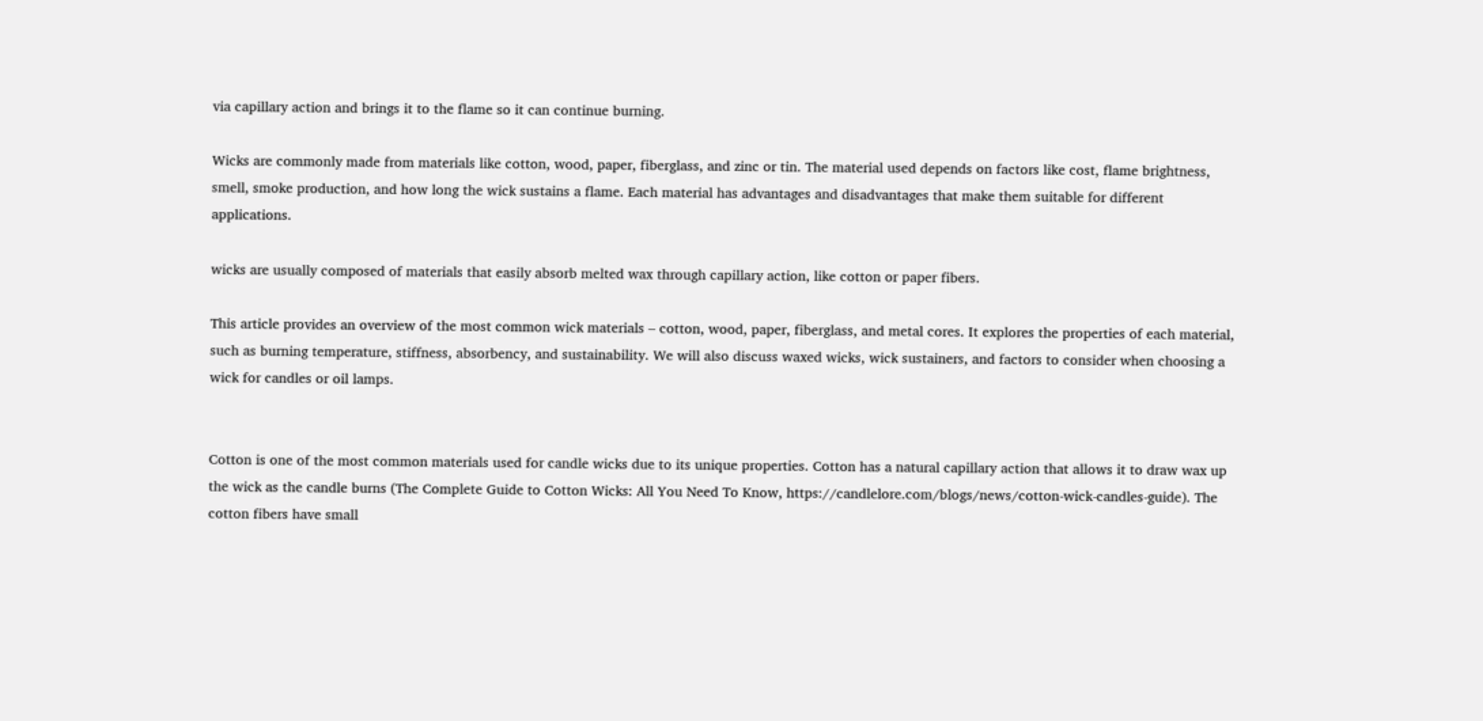via capillary action and brings it to the flame so it can continue burning.

Wicks are commonly made from materials like cotton, wood, paper, fiberglass, and zinc or tin. The material used depends on factors like cost, flame brightness, smell, smoke production, and how long the wick sustains a flame. Each material has advantages and disadvantages that make them suitable for different applications.

wicks are usually composed of materials that easily absorb melted wax through capillary action, like cotton or paper fibers.

This article provides an overview of the most common wick materials – cotton, wood, paper, fiberglass, and metal cores. It explores the properties of each material, such as burning temperature, stiffness, absorbency, and sustainability. We will also discuss waxed wicks, wick sustainers, and factors to consider when choosing a wick for candles or oil lamps.


Cotton is one of the most common materials used for candle wicks due to its unique properties. Cotton has a natural capillary action that allows it to draw wax up the wick as the candle burns (The Complete Guide to Cotton Wicks: All You Need To Know, https://candlelore.com/blogs/news/cotton-wick-candles-guide). The cotton fibers have small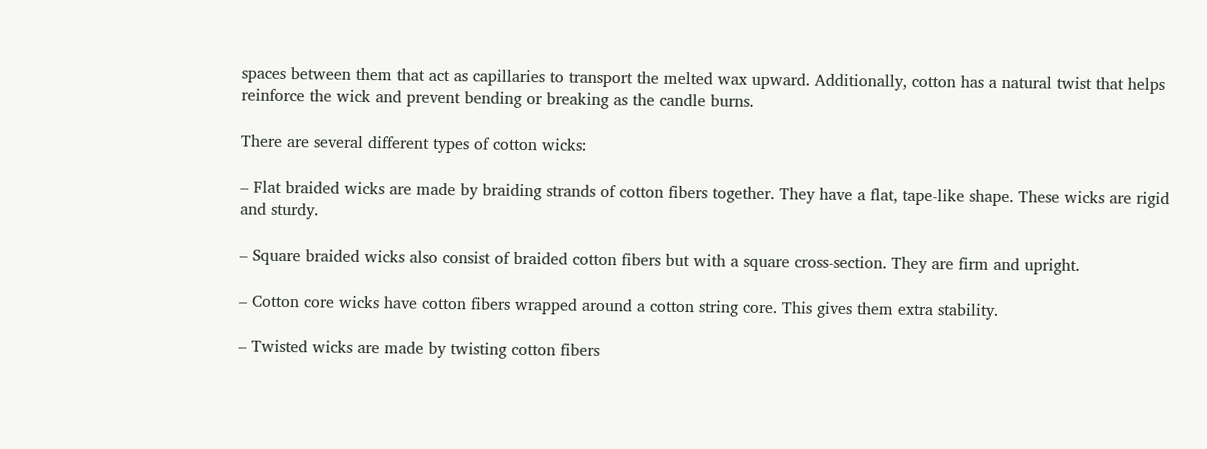spaces between them that act as capillaries to transport the melted wax upward. Additionally, cotton has a natural twist that helps reinforce the wick and prevent bending or breaking as the candle burns.

There are several different types of cotton wicks:

– Flat braided wicks are made by braiding strands of cotton fibers together. They have a flat, tape-like shape. These wicks are rigid and sturdy.

– Square braided wicks also consist of braided cotton fibers but with a square cross-section. They are firm and upright.

– Cotton core wicks have cotton fibers wrapped around a cotton string core. This gives them extra stability.

– Twisted wicks are made by twisting cotton fibers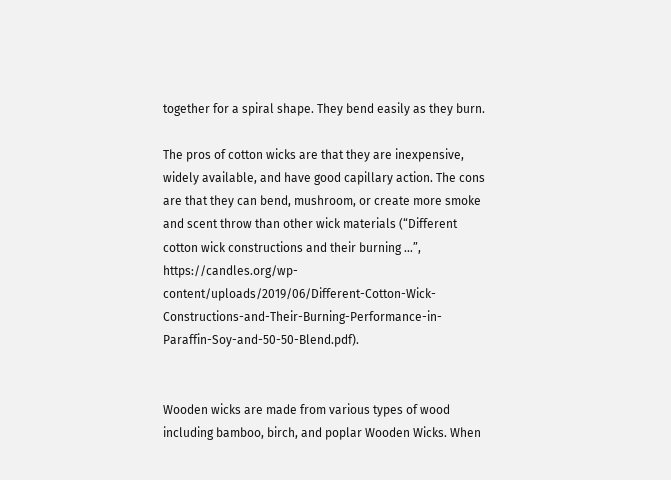together for a spiral shape. They bend easily as they burn.

The pros of cotton wicks are that they are inexpensive, widely available, and have good capillary action. The cons are that they can bend, mushroom, or create more smoke and scent throw than other wick materials (“Different cotton wick constructions and their burning …”, https://candles.org/wp-content/uploads/2019/06/Different-Cotton-Wick-Constructions-and-Their-Burning-Performance-in-Paraffin-Soy-and-50-50-Blend.pdf).


Wooden wicks are made from various types of wood including bamboo, birch, and poplar Wooden Wicks. When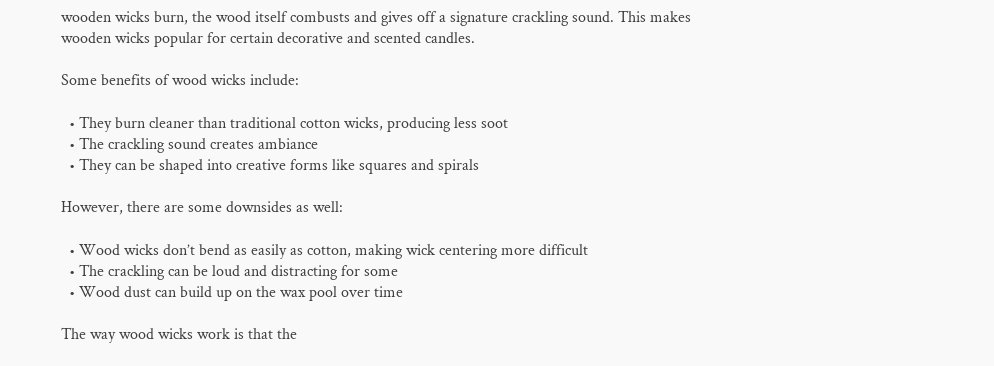wooden wicks burn, the wood itself combusts and gives off a signature crackling sound. This makes wooden wicks popular for certain decorative and scented candles.

Some benefits of wood wicks include:

  • They burn cleaner than traditional cotton wicks, producing less soot
  • The crackling sound creates ambiance
  • They can be shaped into creative forms like squares and spirals

However, there are some downsides as well:

  • Wood wicks don’t bend as easily as cotton, making wick centering more difficult
  • The crackling can be loud and distracting for some
  • Wood dust can build up on the wax pool over time

The way wood wicks work is that the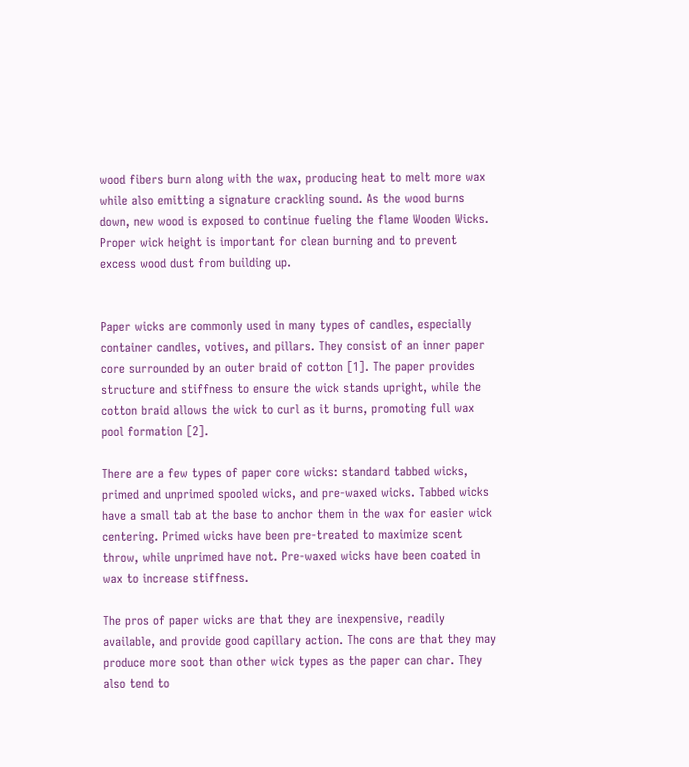wood fibers burn along with the wax, producing heat to melt more wax while also emitting a signature crackling sound. As the wood burns down, new wood is exposed to continue fueling the flame Wooden Wicks. Proper wick height is important for clean burning and to prevent excess wood dust from building up.


Paper wicks are commonly used in many types of candles, especially container candles, votives, and pillars. They consist of an inner paper core surrounded by an outer braid of cotton [1]. The paper provides structure and stiffness to ensure the wick stands upright, while the cotton braid allows the wick to curl as it burns, promoting full wax pool formation [2].

There are a few types of paper core wicks: standard tabbed wicks, primed and unprimed spooled wicks, and pre-waxed wicks. Tabbed wicks have a small tab at the base to anchor them in the wax for easier wick centering. Primed wicks have been pre-treated to maximize scent throw, while unprimed have not. Pre-waxed wicks have been coated in wax to increase stiffness.

The pros of paper wicks are that they are inexpensive, readily available, and provide good capillary action. The cons are that they may produce more soot than other wick types as the paper can char. They also tend to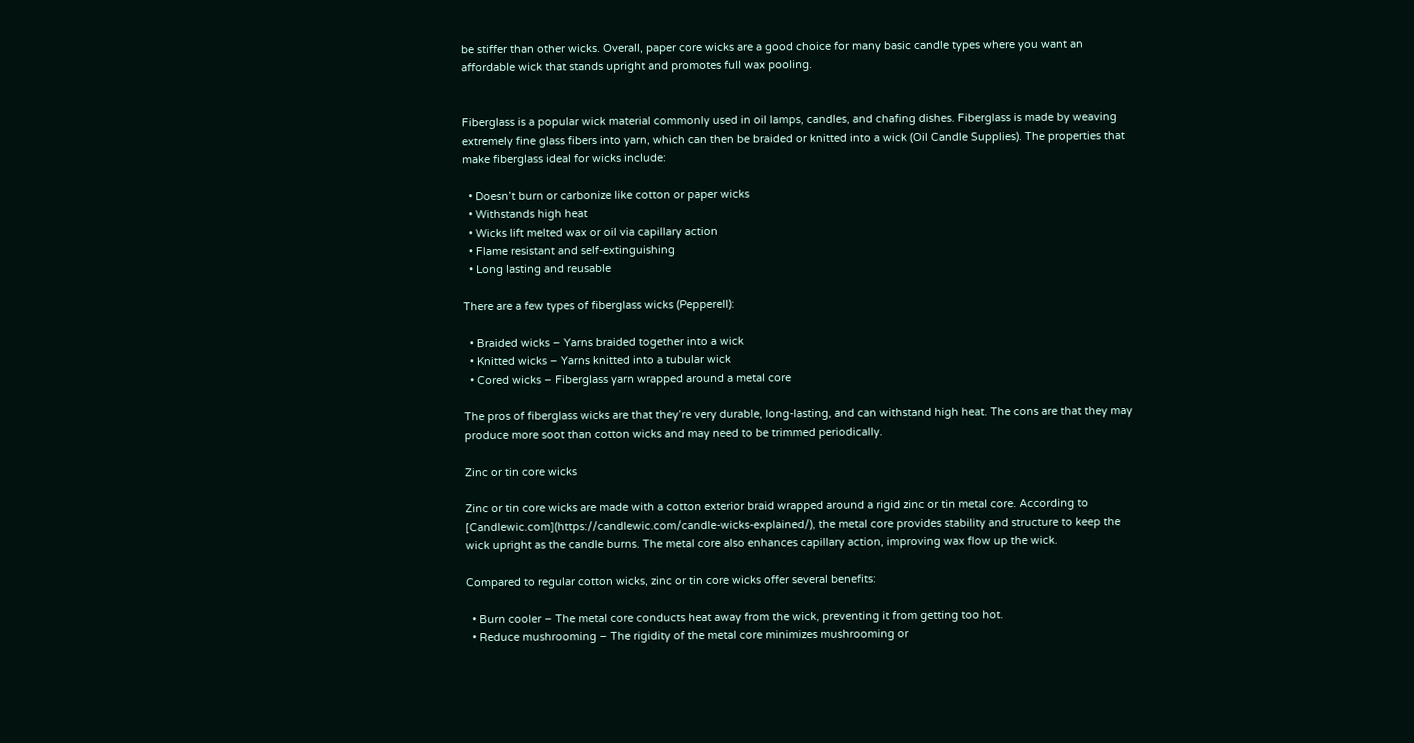be stiffer than other wicks. Overall, paper core wicks are a good choice for many basic candle types where you want an affordable wick that stands upright and promotes full wax pooling.


Fiberglass is a popular wick material commonly used in oil lamps, candles, and chafing dishes. Fiberglass is made by weaving extremely fine glass fibers into yarn, which can then be braided or knitted into a wick (Oil Candle Supplies). The properties that make fiberglass ideal for wicks include:

  • Doesn’t burn or carbonize like cotton or paper wicks
  • Withstands high heat
  • Wicks lift melted wax or oil via capillary action
  • Flame resistant and self-extinguishing
  • Long lasting and reusable

There are a few types of fiberglass wicks (Pepperell):

  • Braided wicks – Yarns braided together into a wick
  • Knitted wicks – Yarns knitted into a tubular wick
  • Cored wicks – Fiberglass yarn wrapped around a metal core

The pros of fiberglass wicks are that they’re very durable, long-lasting, and can withstand high heat. The cons are that they may produce more soot than cotton wicks and may need to be trimmed periodically.

Zinc or tin core wicks

Zinc or tin core wicks are made with a cotton exterior braid wrapped around a rigid zinc or tin metal core. According to [Candlewic.com](https://candlewic.com/candle-wicks-explained/), the metal core provides stability and structure to keep the wick upright as the candle burns. The metal core also enhances capillary action, improving wax flow up the wick.

Compared to regular cotton wicks, zinc or tin core wicks offer several benefits:

  • Burn cooler – The metal core conducts heat away from the wick, preventing it from getting too hot.
  • Reduce mushrooming – The rigidity of the metal core minimizes mushrooming or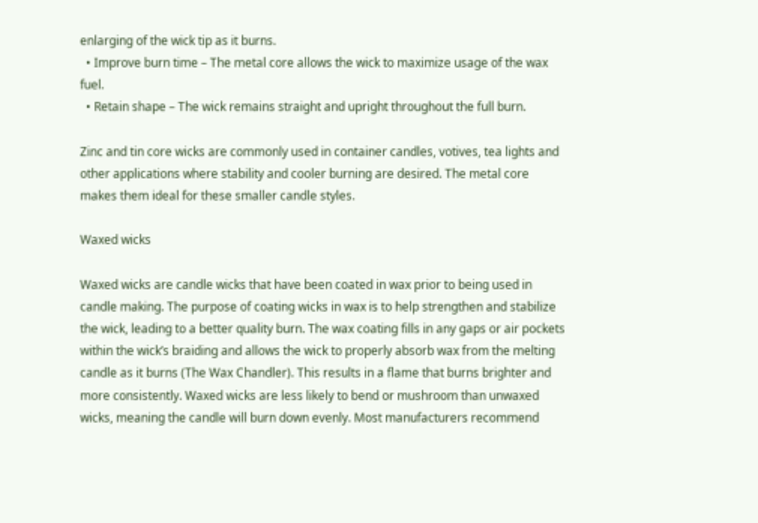enlarging of the wick tip as it burns.
  • Improve burn time – The metal core allows the wick to maximize usage of the wax fuel.
  • Retain shape – The wick remains straight and upright throughout the full burn.

Zinc and tin core wicks are commonly used in container candles, votives, tea lights and other applications where stability and cooler burning are desired. The metal core makes them ideal for these smaller candle styles.

Waxed wicks

Waxed wicks are candle wicks that have been coated in wax prior to being used in candle making. The purpose of coating wicks in wax is to help strengthen and stabilize the wick, leading to a better quality burn. The wax coating fills in any gaps or air pockets within the wick’s braiding and allows the wick to properly absorb wax from the melting candle as it burns (The Wax Chandler). This results in a flame that burns brighter and more consistently. Waxed wicks are less likely to bend or mushroom than unwaxed wicks, meaning the candle will burn down evenly. Most manufacturers recommend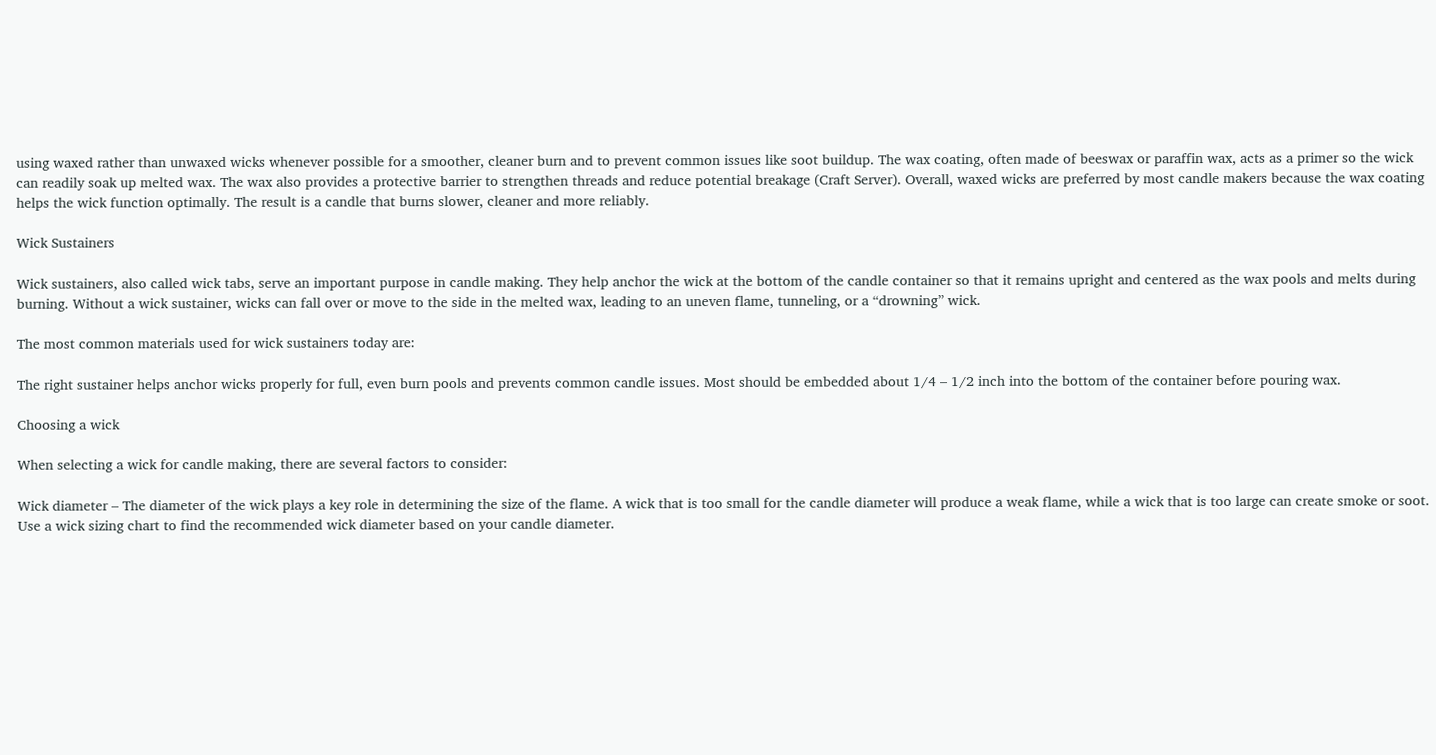using waxed rather than unwaxed wicks whenever possible for a smoother, cleaner burn and to prevent common issues like soot buildup. The wax coating, often made of beeswax or paraffin wax, acts as a primer so the wick can readily soak up melted wax. The wax also provides a protective barrier to strengthen threads and reduce potential breakage (Craft Server). Overall, waxed wicks are preferred by most candle makers because the wax coating helps the wick function optimally. The result is a candle that burns slower, cleaner and more reliably.

Wick Sustainers

Wick sustainers, also called wick tabs, serve an important purpose in candle making. They help anchor the wick at the bottom of the candle container so that it remains upright and centered as the wax pools and melts during burning. Without a wick sustainer, wicks can fall over or move to the side in the melted wax, leading to an uneven flame, tunneling, or a “drowning” wick.

The most common materials used for wick sustainers today are:

The right sustainer helps anchor wicks properly for full, even burn pools and prevents common candle issues. Most should be embedded about 1/4 – 1/2 inch into the bottom of the container before pouring wax.

Choosing a wick

When selecting a wick for candle making, there are several factors to consider:

Wick diameter – The diameter of the wick plays a key role in determining the size of the flame. A wick that is too small for the candle diameter will produce a weak flame, while a wick that is too large can create smoke or soot. Use a wick sizing chart to find the recommended wick diameter based on your candle diameter.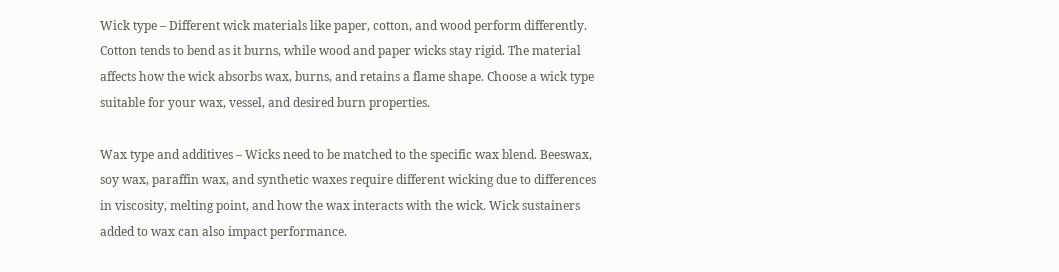Wick type – Different wick materials like paper, cotton, and wood perform differently. Cotton tends to bend as it burns, while wood and paper wicks stay rigid. The material affects how the wick absorbs wax, burns, and retains a flame shape. Choose a wick type suitable for your wax, vessel, and desired burn properties.

Wax type and additives – Wicks need to be matched to the specific wax blend. Beeswax, soy wax, paraffin wax, and synthetic waxes require different wicking due to differences in viscosity, melting point, and how the wax interacts with the wick. Wick sustainers added to wax can also impact performance.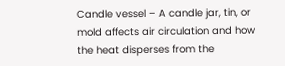Candle vessel – A candle jar, tin, or mold affects air circulation and how the heat disperses from the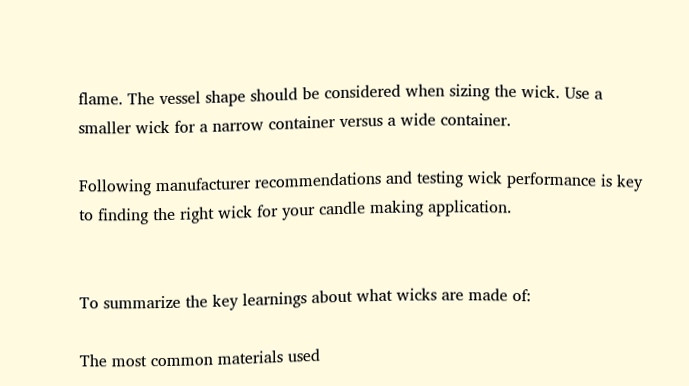flame. The vessel shape should be considered when sizing the wick. Use a smaller wick for a narrow container versus a wide container.

Following manufacturer recommendations and testing wick performance is key to finding the right wick for your candle making application.


To summarize the key learnings about what wicks are made of:

The most common materials used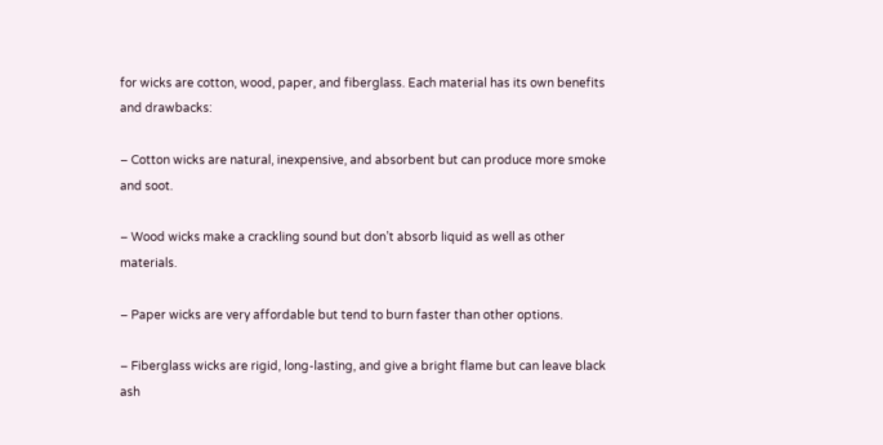for wicks are cotton, wood, paper, and fiberglass. Each material has its own benefits and drawbacks:

– Cotton wicks are natural, inexpensive, and absorbent but can produce more smoke and soot.

– Wood wicks make a crackling sound but don’t absorb liquid as well as other materials.

– Paper wicks are very affordable but tend to burn faster than other options.

– Fiberglass wicks are rigid, long-lasting, and give a bright flame but can leave black ash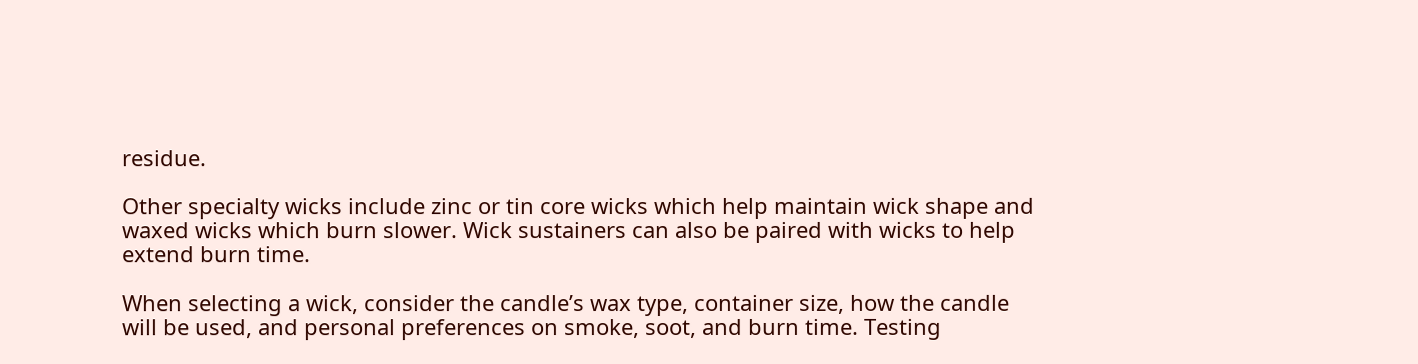residue.

Other specialty wicks include zinc or tin core wicks which help maintain wick shape and waxed wicks which burn slower. Wick sustainers can also be paired with wicks to help extend burn time.

When selecting a wick, consider the candle’s wax type, container size, how the candle will be used, and personal preferences on smoke, soot, and burn time. Testing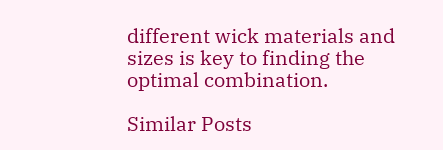different wick materials and sizes is key to finding the optimal combination.

Similar Posts